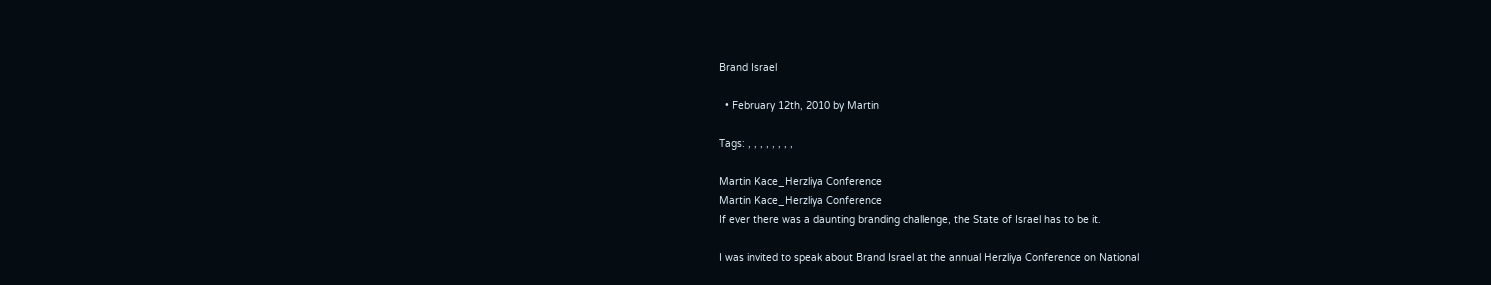Brand Israel

  • February 12th, 2010 by Martin

Tags: , , , , , , , ,

Martin Kace_Herzliya Conference
Martin Kace_Herzliya Conference
If ever there was a daunting branding challenge, the State of Israel has to be it.

I was invited to speak about Brand Israel at the annual Herzliya Conference on National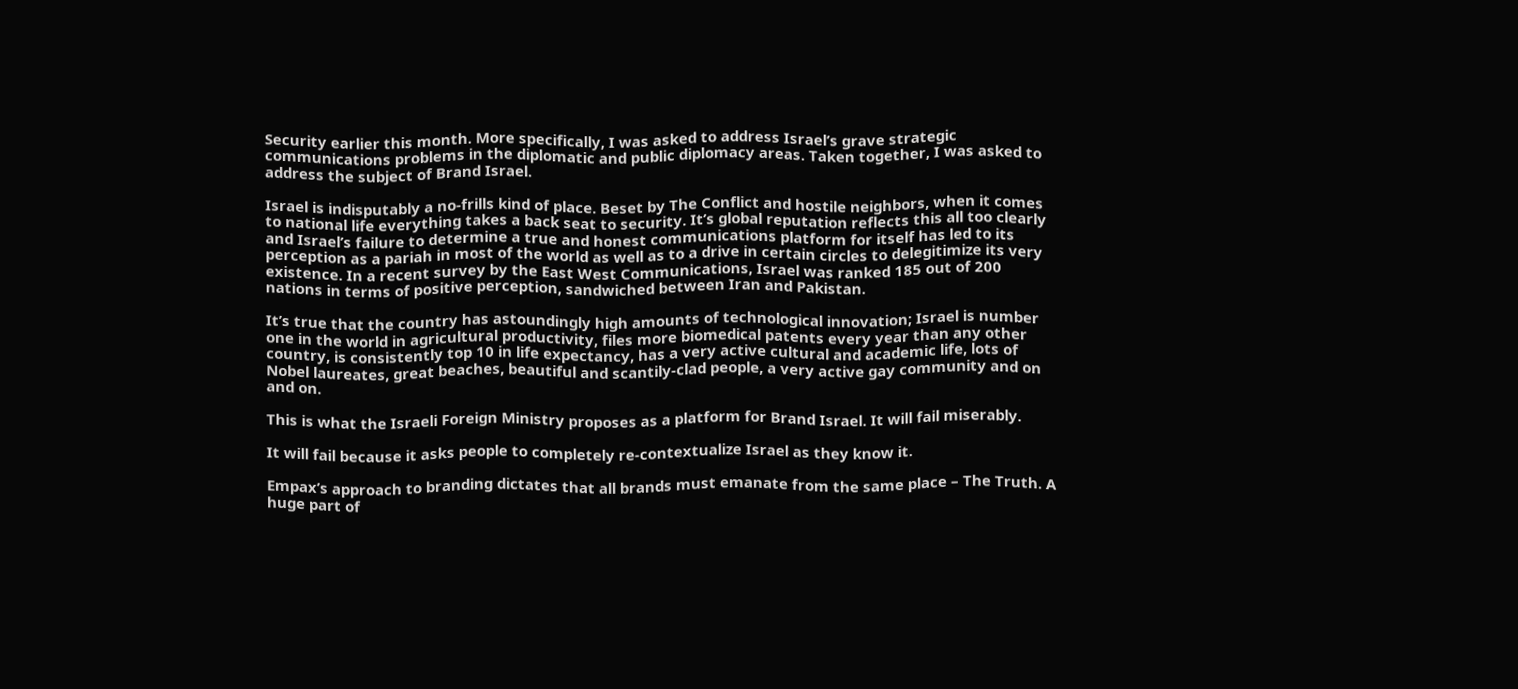Security earlier this month. More specifically, I was asked to address Israel’s grave strategic communications problems in the diplomatic and public diplomacy areas. Taken together, I was asked to address the subject of Brand Israel.

Israel is indisputably a no-frills kind of place. Beset by The Conflict and hostile neighbors, when it comes to national life everything takes a back seat to security. It’s global reputation reflects this all too clearly and Israel’s failure to determine a true and honest communications platform for itself has led to its perception as a pariah in most of the world as well as to a drive in certain circles to delegitimize its very existence. In a recent survey by the East West Communications, Israel was ranked 185 out of 200 nations in terms of positive perception, sandwiched between Iran and Pakistan.

It’s true that the country has astoundingly high amounts of technological innovation; Israel is number one in the world in agricultural productivity, files more biomedical patents every year than any other country, is consistently top 10 in life expectancy, has a very active cultural and academic life, lots of Nobel laureates, great beaches, beautiful and scantily-clad people, a very active gay community and on and on.

This is what the Israeli Foreign Ministry proposes as a platform for Brand Israel. It will fail miserably.

It will fail because it asks people to completely re-contextualize Israel as they know it.

Empax’s approach to branding dictates that all brands must emanate from the same place – The Truth. A huge part of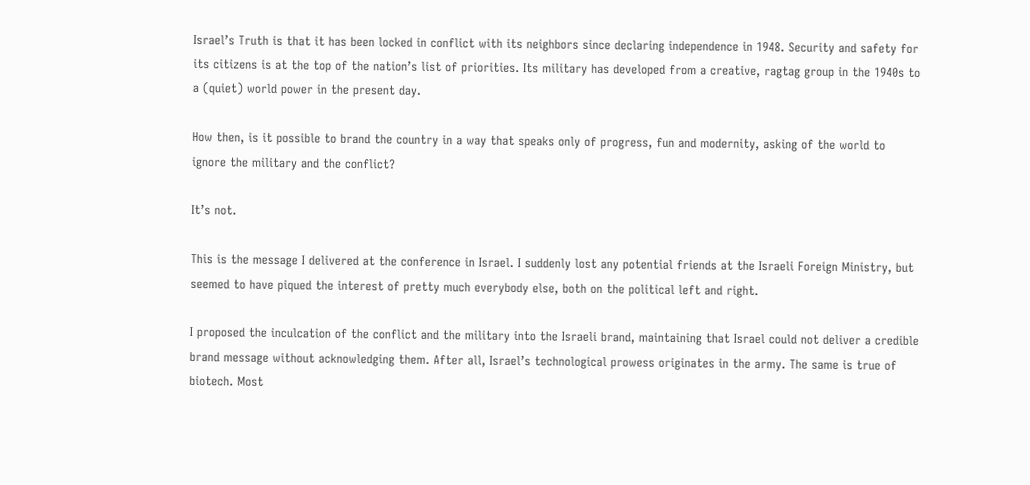Israel’s Truth is that it has been locked in conflict with its neighbors since declaring independence in 1948. Security and safety for its citizens is at the top of the nation’s list of priorities. Its military has developed from a creative, ragtag group in the 1940s to a (quiet) world power in the present day.

How then, is it possible to brand the country in a way that speaks only of progress, fun and modernity, asking of the world to ignore the military and the conflict?

It’s not.

This is the message I delivered at the conference in Israel. I suddenly lost any potential friends at the Israeli Foreign Ministry, but seemed to have piqued the interest of pretty much everybody else, both on the political left and right.

I proposed the inculcation of the conflict and the military into the Israeli brand, maintaining that Israel could not deliver a credible brand message without acknowledging them. After all, Israel’s technological prowess originates in the army. The same is true of biotech. Most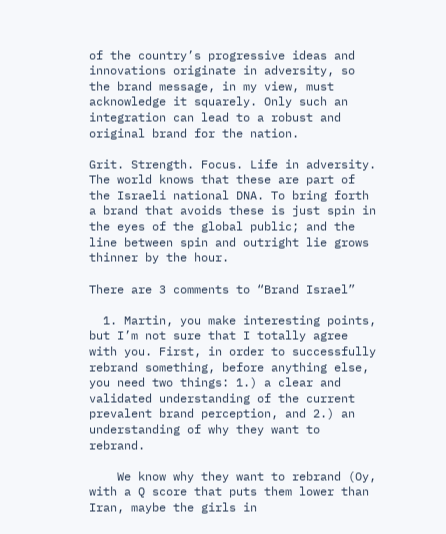of the country’s progressive ideas and innovations originate in adversity, so the brand message, in my view, must acknowledge it squarely. Only such an integration can lead to a robust and original brand for the nation.

Grit. Strength. Focus. Life in adversity. The world knows that these are part of the Israeli national DNA. To bring forth a brand that avoids these is just spin in the eyes of the global public; and the line between spin and outright lie grows thinner by the hour.

There are 3 comments to “Brand Israel”

  1. Martin, you make interesting points, but I’m not sure that I totally agree with you. First, in order to successfully rebrand something, before anything else, you need two things: 1.) a clear and validated understanding of the current prevalent brand perception, and 2.) an understanding of why they want to rebrand.

    We know why they want to rebrand (Oy, with a Q score that puts them lower than Iran, maybe the girls in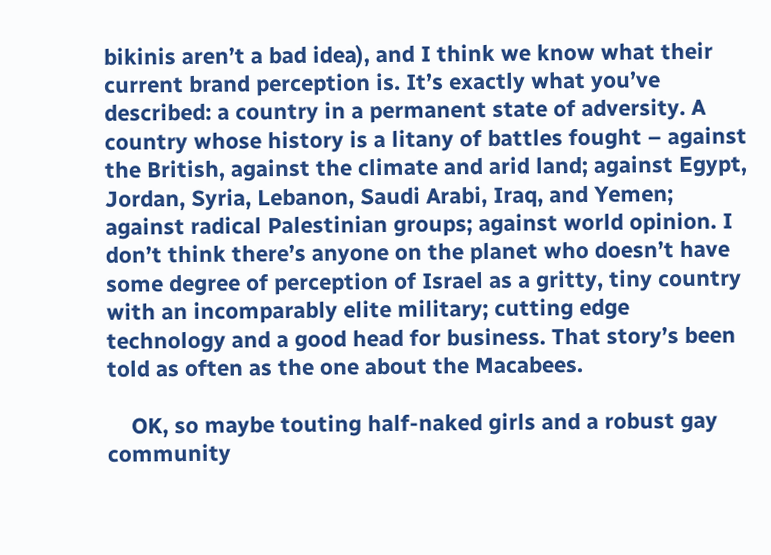bikinis aren’t a bad idea), and I think we know what their current brand perception is. It’s exactly what you’ve described: a country in a permanent state of adversity. A country whose history is a litany of battles fought – against the British, against the climate and arid land; against Egypt, Jordan, Syria, Lebanon, Saudi Arabi, Iraq, and Yemen; against radical Palestinian groups; against world opinion. I don’t think there’s anyone on the planet who doesn’t have some degree of perception of Israel as a gritty, tiny country with an incomparably elite military; cutting edge technology and a good head for business. That story’s been told as often as the one about the Macabees.

    OK, so maybe touting half-naked girls and a robust gay community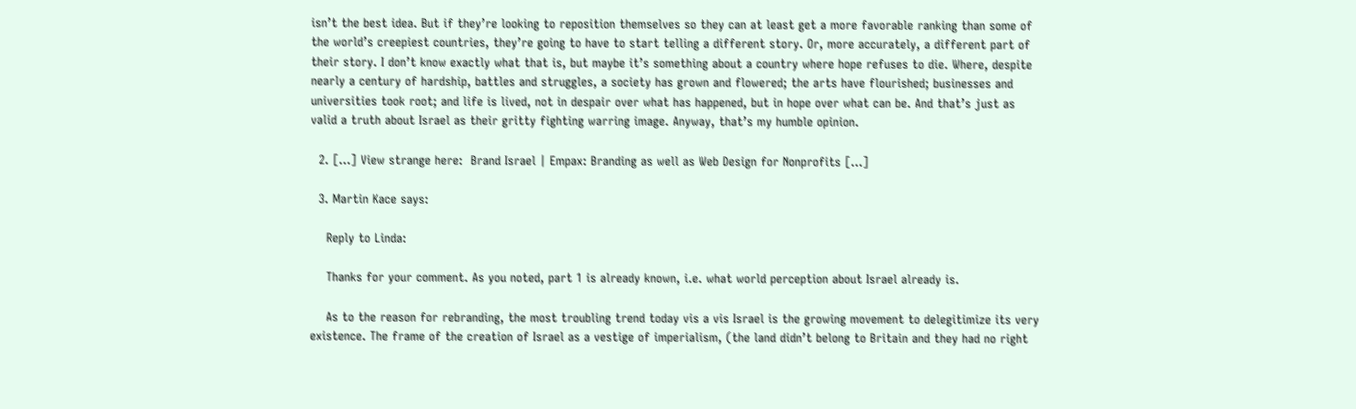isn’t the best idea. But if they’re looking to reposition themselves so they can at least get a more favorable ranking than some of the world’s creepiest countries, they’re going to have to start telling a different story. Or, more accurately, a different part of their story. I don’t know exactly what that is, but maybe it’s something about a country where hope refuses to die. Where, despite nearly a century of hardship, battles and struggles, a society has grown and flowered; the arts have flourished; businesses and universities took root; and life is lived, not in despair over what has happened, but in hope over what can be. And that’s just as valid a truth about Israel as their gritty fighting warring image. Anyway, that’s my humble opinion.

  2. […] View strange here:  Brand Israel | Empax: Branding as well as Web Design for Nonprofits […]

  3. Martin Kace says:

    Reply to Linda:

    Thanks for your comment. As you noted, part 1 is already known, i.e. what world perception about Israel already is.

    As to the reason for rebranding, the most troubling trend today vis a vis Israel is the growing movement to delegitimize its very existence. The frame of the creation of Israel as a vestige of imperialism, (the land didn’t belong to Britain and they had no right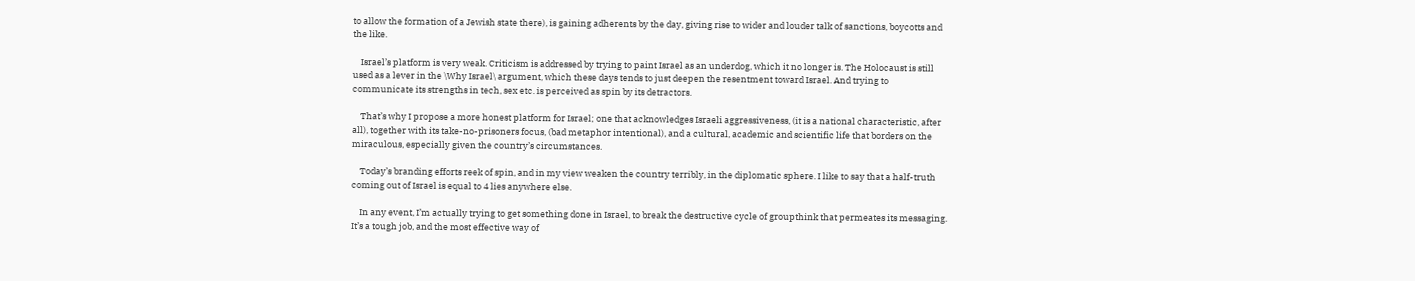to allow the formation of a Jewish state there), is gaining adherents by the day, giving rise to wider and louder talk of sanctions, boycotts and the like.

    Israel’s platform is very weak. Criticism is addressed by trying to paint Israel as an underdog, which it no longer is. The Holocaust is still used as a lever in the \Why Israel\ argument, which these days tends to just deepen the resentment toward Israel. And trying to communicate its strengths in tech, sex etc. is perceived as spin by its detractors.

    That’s why I propose a more honest platform for Israel; one that acknowledges Israeli aggressiveness, (it is a national characteristic, after all), together with its take-no-prisoners focus, (bad metaphor intentional), and a cultural, academic and scientific life that borders on the miraculous, especially given the country’s circumstances.

    Today’s branding efforts reek of spin, and in my view weaken the country terribly, in the diplomatic sphere. I like to say that a half-truth coming out of Israel is equal to 4 lies anywhere else.

    In any event, I’m actually trying to get something done in Israel, to break the destructive cycle of groupthink that permeates its messaging. It’s a tough job, and the most effective way of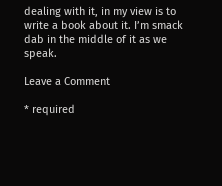dealing with it, in my view is to write a book about it. I’m smack dab in the middle of it as we speak.

Leave a Comment

* required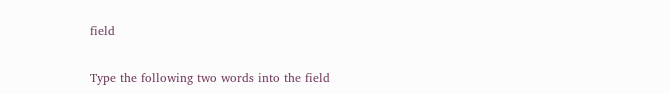field

Type the following two words into the field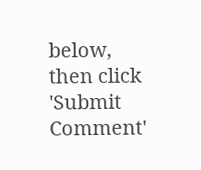below, then click 'Submit Comment'